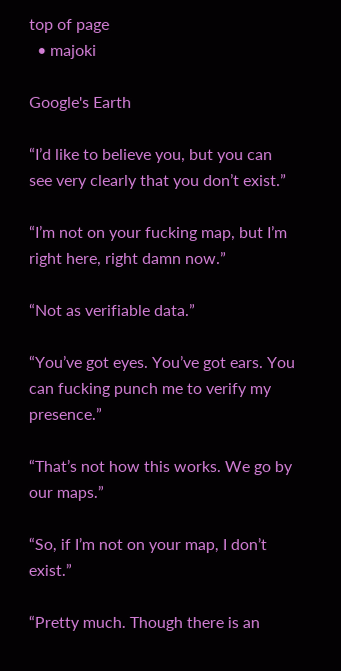top of page
  • majoki

Google's Earth

“I’d like to believe you, but you can see very clearly that you don’t exist.”

“I’m not on your fucking map, but I’m right here, right damn now.”

“Not as verifiable data.”

“You’ve got eyes. You’ve got ears. You can fucking punch me to verify my presence.”

“That’s not how this works. We go by our maps.”

“So, if I’m not on your map, I don’t exist.”

“Pretty much. Though there is an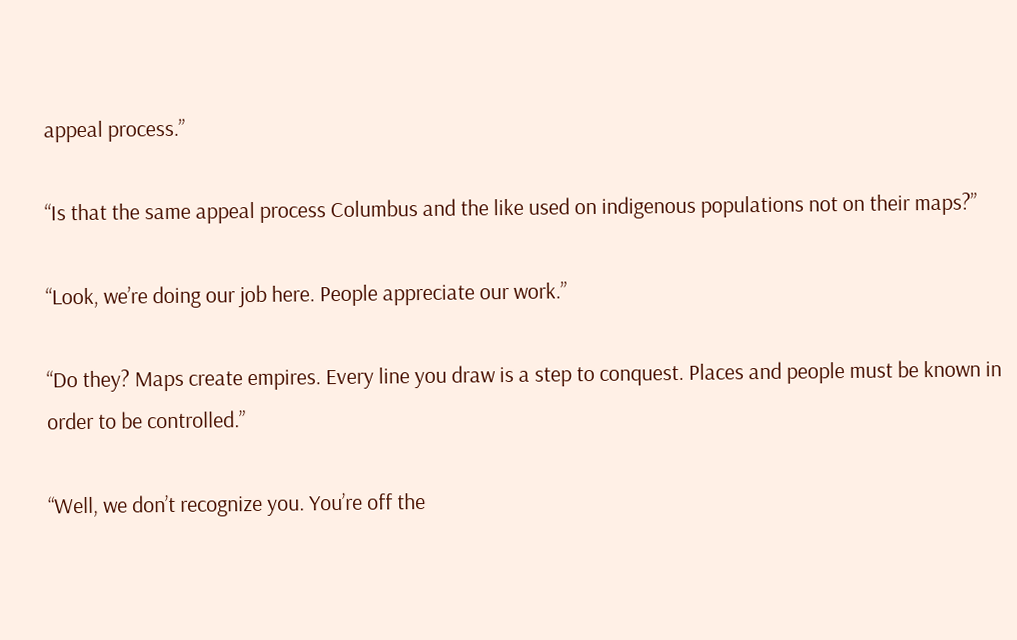appeal process.”

“Is that the same appeal process Columbus and the like used on indigenous populations not on their maps?”

“Look, we’re doing our job here. People appreciate our work.”

“Do they? Maps create empires. Every line you draw is a step to conquest. Places and people must be known in order to be controlled.”

“Well, we don’t recognize you. You’re off the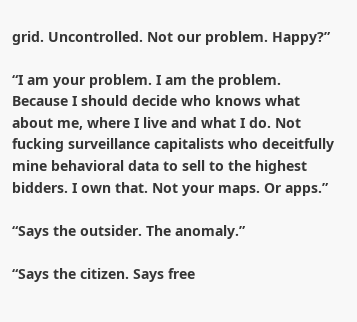grid. Uncontrolled. Not our problem. Happy?”

“I am your problem. I am the problem. Because I should decide who knows what about me, where I live and what I do. Not fucking surveillance capitalists who deceitfully mine behavioral data to sell to the highest bidders. I own that. Not your maps. Or apps.”

“Says the outsider. The anomaly.”

“Says the citizen. Says free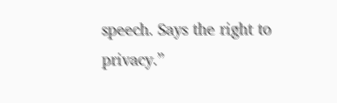speech. Says the right to privacy.”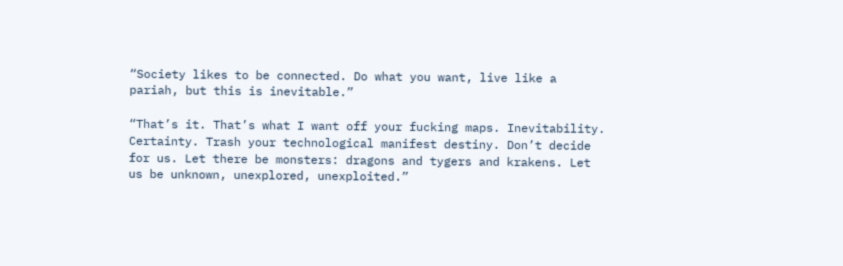“Society likes to be connected. Do what you want, live like a pariah, but this is inevitable.”

“That’s it. That’s what I want off your fucking maps. Inevitability. Certainty. Trash your technological manifest destiny. Don’t decide for us. Let there be monsters: dragons and tygers and krakens. Let us be unknown, unexplored, unexploited.”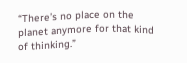“There’s no place on the planet anymore for that kind of thinking.”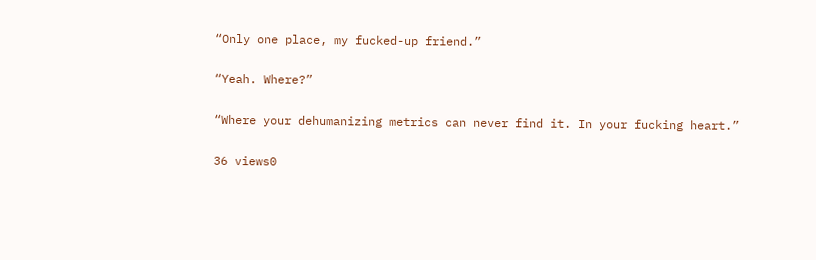“Only one place, my fucked-up friend.”

“Yeah. Where?”

“Where your dehumanizing metrics can never find it. In your fucking heart.”

36 views0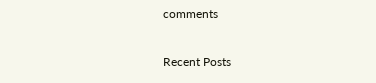comments

Recent Posts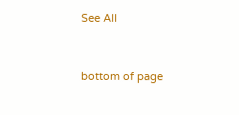See All


bottom of page